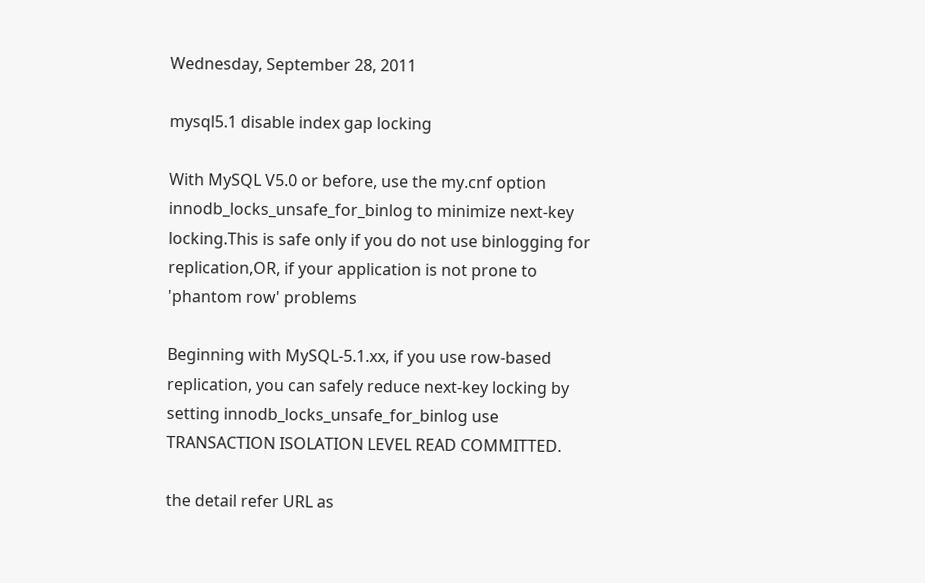Wednesday, September 28, 2011

mysql5.1 disable index gap locking

With MySQL V5.0 or before, use the my.cnf option innodb_locks_unsafe_for_binlog to minimize next-key locking.This is safe only if you do not use binlogging for replication,OR, if your application is not prone to 'phantom row' problems

Beginning with MySQL-5.1.xx, if you use row-based replication, you can safely reduce next-key locking by setting innodb_locks_unsafe_for_binlog use TRANSACTION ISOLATION LEVEL READ COMMITTED.

the detail refer URL as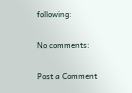following:

No comments:

Post a Comment